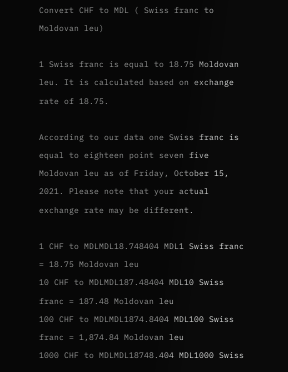Convert CHF to MDL ( Swiss franc to Moldovan leu)

1 Swiss franc is equal to 18.75 Moldovan leu. It is calculated based on exchange rate of 18.75.

According to our data one Swiss franc is equal to eighteen point seven five Moldovan leu as of Friday, October 15, 2021. Please note that your actual exchange rate may be different.

1 CHF to MDLMDL18.748404 MDL1 Swiss franc = 18.75 Moldovan leu
10 CHF to MDLMDL187.48404 MDL10 Swiss franc = 187.48 Moldovan leu
100 CHF to MDLMDL1874.8404 MDL100 Swiss franc = 1,874.84 Moldovan leu
1000 CHF to MDLMDL18748.404 MDL1000 Swiss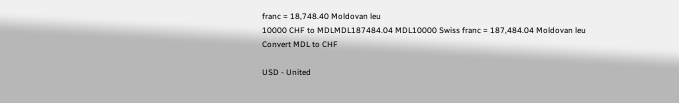franc = 18,748.40 Moldovan leu
10000 CHF to MDLMDL187484.04 MDL10000 Swiss franc = 187,484.04 Moldovan leu
Convert MDL to CHF

USD - United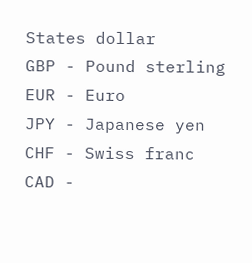States dollar
GBP - Pound sterling
EUR - Euro
JPY - Japanese yen
CHF - Swiss franc
CAD -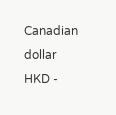Canadian dollar
HKD -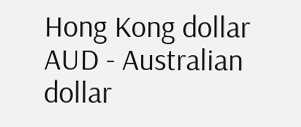Hong Kong dollar
AUD - Australian dollar